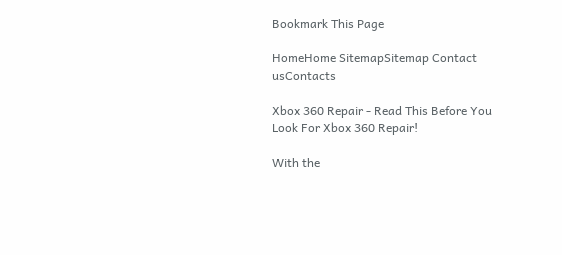Bookmark This Page

HomeHome SitemapSitemap Contact usContacts

Xbox 360 Repair - Read This Before You Look For Xbox 360 Repair!

With the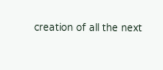creation of all the next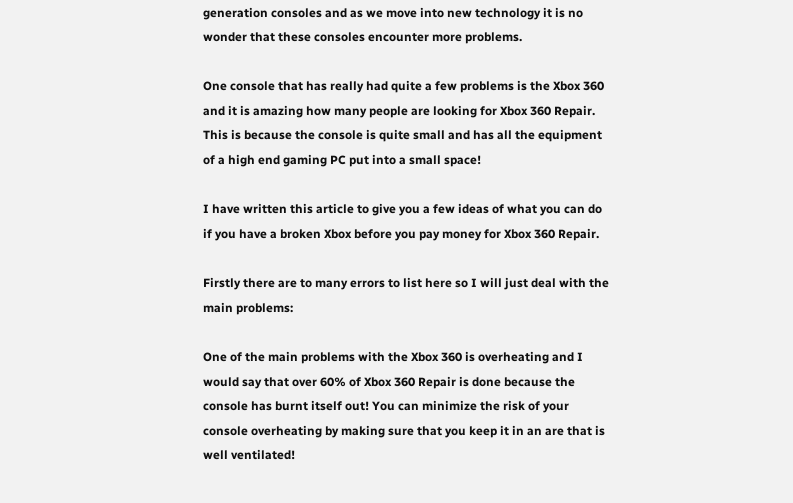generation consoles and as we move into new technology it is no wonder that these consoles encounter more problems.

One console that has really had quite a few problems is the Xbox 360 and it is amazing how many people are looking for Xbox 360 Repair. This is because the console is quite small and has all the equipment of a high end gaming PC put into a small space!

I have written this article to give you a few ideas of what you can do if you have a broken Xbox before you pay money for Xbox 360 Repair.

Firstly there are to many errors to list here so I will just deal with the main problems:

One of the main problems with the Xbox 360 is overheating and I would say that over 60% of Xbox 360 Repair is done because the console has burnt itself out! You can minimize the risk of your console overheating by making sure that you keep it in an are that is well ventilated!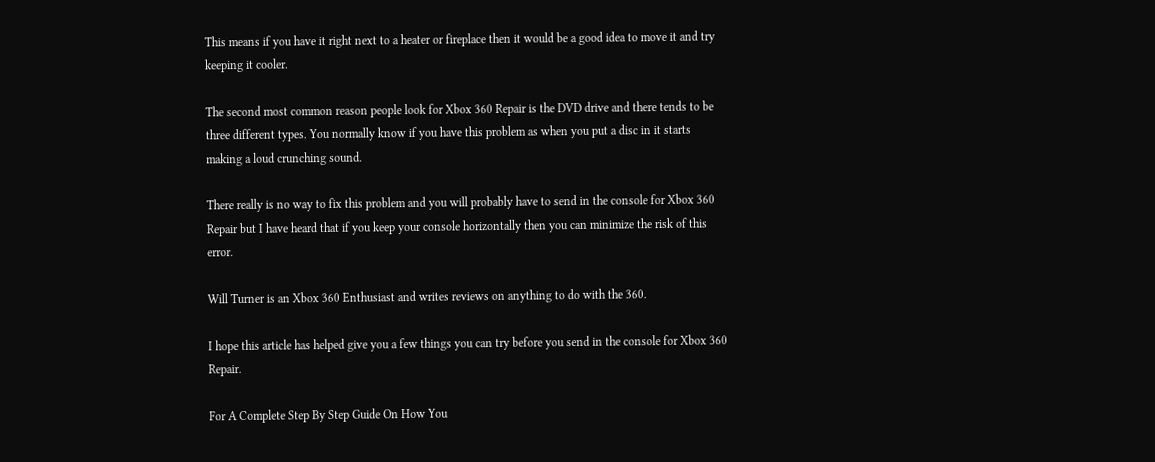This means if you have it right next to a heater or fireplace then it would be a good idea to move it and try keeping it cooler.

The second most common reason people look for Xbox 360 Repair is the DVD drive and there tends to be three different types. You normally know if you have this problem as when you put a disc in it starts making a loud crunching sound.

There really is no way to fix this problem and you will probably have to send in the console for Xbox 360 Repair but I have heard that if you keep your console horizontally then you can minimize the risk of this error.

Will Turner is an Xbox 360 Enthusiast and writes reviews on anything to do with the 360.

I hope this article has helped give you a few things you can try before you send in the console for Xbox 360 Repair.

For A Complete Step By Step Guide On How You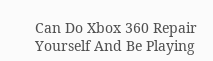Can Do Xbox 360 Repair Yourself And Be Playing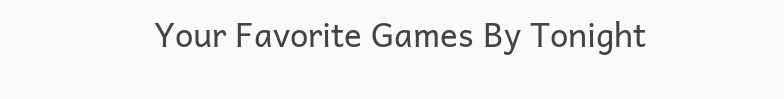Your Favorite Games By Tonight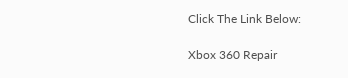Click The Link Below:

Xbox 360 Repair